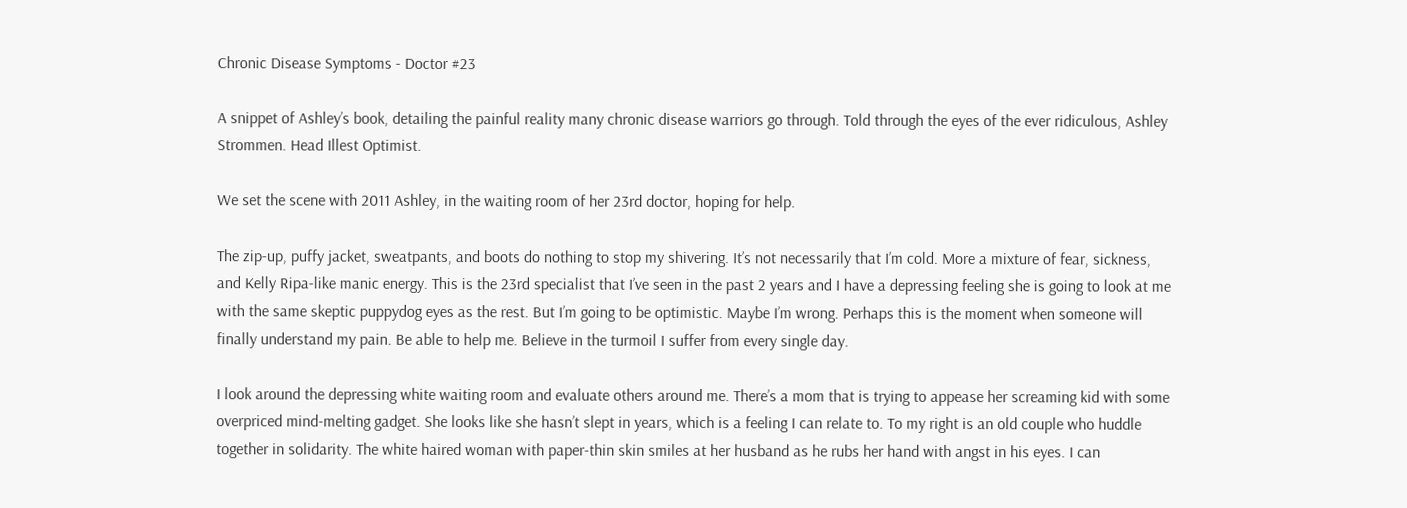Chronic Disease Symptoms - Doctor #23

A snippet of Ashley’s book, detailing the painful reality many chronic disease warriors go through. Told through the eyes of the ever ridiculous, Ashley Strommen. Head Illest Optimist.

We set the scene with 2011 Ashley, in the waiting room of her 23rd doctor, hoping for help.

The zip-up, puffy jacket, sweatpants, and boots do nothing to stop my shivering. It’s not necessarily that I’m cold. More a mixture of fear, sickness, and Kelly Ripa-like manic energy. This is the 23rd specialist that I’ve seen in the past 2 years and I have a depressing feeling she is going to look at me with the same skeptic puppydog eyes as the rest. But I’m going to be optimistic. Maybe I’m wrong. Perhaps this is the moment when someone will finally understand my pain. Be able to help me. Believe in the turmoil I suffer from every single day.

I look around the depressing white waiting room and evaluate others around me. There’s a mom that is trying to appease her screaming kid with some overpriced mind-melting gadget. She looks like she hasn’t slept in years, which is a feeling I can relate to. To my right is an old couple who huddle together in solidarity. The white haired woman with paper-thin skin smiles at her husband as he rubs her hand with angst in his eyes. I can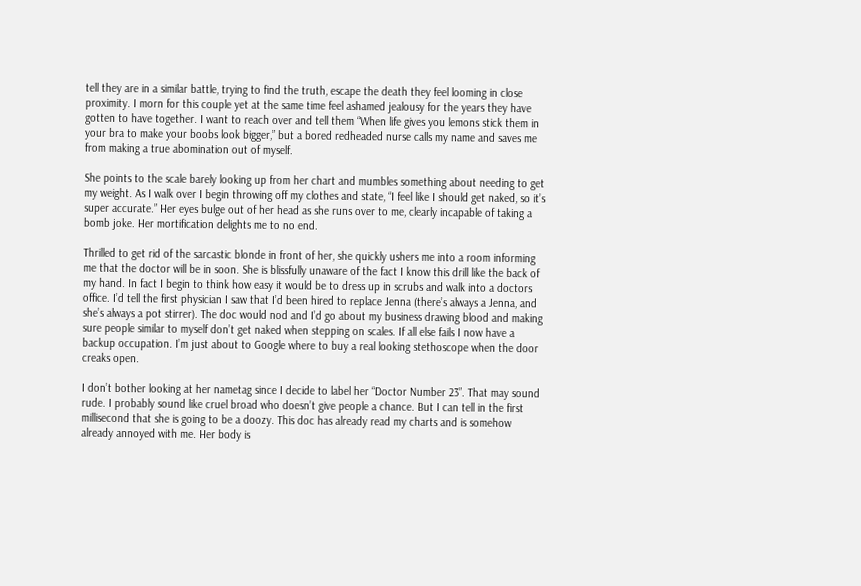tell they are in a similar battle, trying to find the truth, escape the death they feel looming in close proximity. I morn for this couple yet at the same time feel ashamed jealousy for the years they have gotten to have together. I want to reach over and tell them “When life gives you lemons stick them in your bra to make your boobs look bigger,” but a bored redheaded nurse calls my name and saves me from making a true abomination out of myself.

She points to the scale barely looking up from her chart and mumbles something about needing to get my weight. As I walk over I begin throwing off my clothes and state, “I feel like I should get naked, so it’s super accurate.” Her eyes bulge out of her head as she runs over to me, clearly incapable of taking a bomb joke. Her mortification delights me to no end.

Thrilled to get rid of the sarcastic blonde in front of her, she quickly ushers me into a room informing me that the doctor will be in soon. She is blissfully unaware of the fact I know this drill like the back of my hand. In fact I begin to think how easy it would be to dress up in scrubs and walk into a doctors office. I’d tell the first physician I saw that I’d been hired to replace Jenna (there’s always a Jenna, and she’s always a pot stirrer). The doc would nod and I’d go about my business drawing blood and making sure people similar to myself don’t get naked when stepping on scales. If all else fails I now have a backup occupation. I’m just about to Google where to buy a real looking stethoscope when the door creaks open.

I don’t bother looking at her nametag since I decide to label her “Doctor Number 23”. That may sound rude. I probably sound like cruel broad who doesn’t give people a chance. But I can tell in the first millisecond that she is going to be a doozy. This doc has already read my charts and is somehow already annoyed with me. Her body is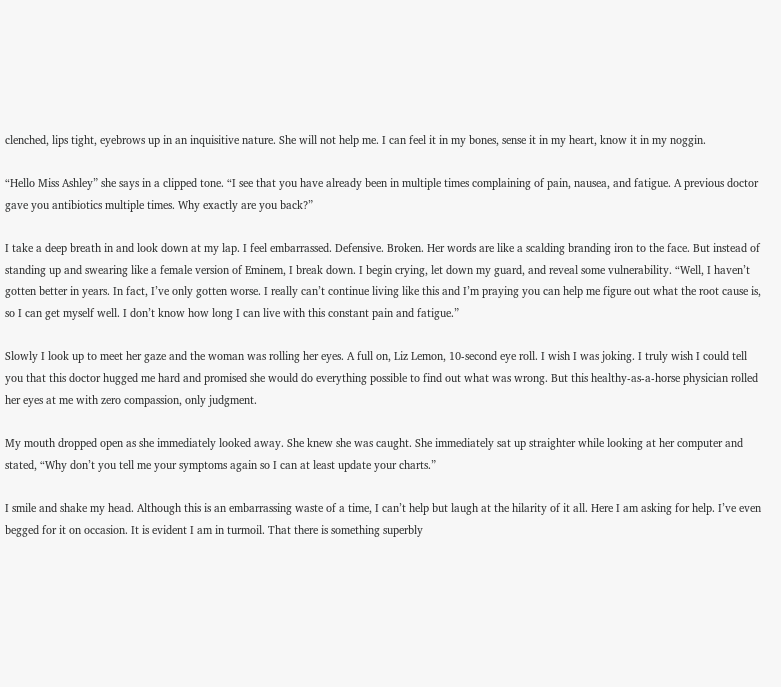clenched, lips tight, eyebrows up in an inquisitive nature. She will not help me. I can feel it in my bones, sense it in my heart, know it in my noggin.

“Hello Miss Ashley” she says in a clipped tone. “I see that you have already been in multiple times complaining of pain, nausea, and fatigue. A previous doctor gave you antibiotics multiple times. Why exactly are you back?”

I take a deep breath in and look down at my lap. I feel embarrassed. Defensive. Broken. Her words are like a scalding branding iron to the face. But instead of standing up and swearing like a female version of Eminem, I break down. I begin crying, let down my guard, and reveal some vulnerability. “Well, I haven’t gotten better in years. In fact, I’ve only gotten worse. I really can’t continue living like this and I’m praying you can help me figure out what the root cause is, so I can get myself well. I don’t know how long I can live with this constant pain and fatigue.”

Slowly I look up to meet her gaze and the woman was rolling her eyes. A full on, Liz Lemon, 10-second eye roll. I wish I was joking. I truly wish I could tell you that this doctor hugged me hard and promised she would do everything possible to find out what was wrong. But this healthy-as-a-horse physician rolled her eyes at me with zero compassion, only judgment.

My mouth dropped open as she immediately looked away. She knew she was caught. She immediately sat up straighter while looking at her computer and stated, “Why don’t you tell me your symptoms again so I can at least update your charts.”

I smile and shake my head. Although this is an embarrassing waste of a time, I can’t help but laugh at the hilarity of it all. Here I am asking for help. I’ve even begged for it on occasion. It is evident I am in turmoil. That there is something superbly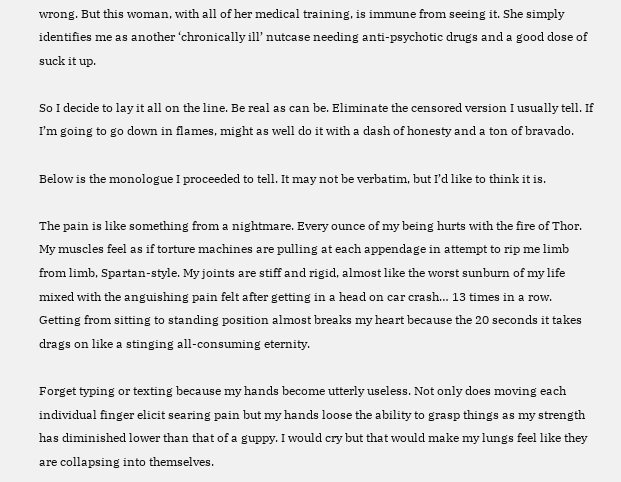wrong. But this woman, with all of her medical training, is immune from seeing it. She simply identifies me as another ‘chronically ill’ nutcase needing anti-psychotic drugs and a good dose of suck it up.

So I decide to lay it all on the line. Be real as can be. Eliminate the censored version I usually tell. If I’m going to go down in flames, might as well do it with a dash of honesty and a ton of bravado.

Below is the monologue I proceeded to tell. It may not be verbatim, but I’d like to think it is.

The pain is like something from a nightmare. Every ounce of my being hurts with the fire of Thor. My muscles feel as if torture machines are pulling at each appendage in attempt to rip me limb from limb, Spartan-style. My joints are stiff and rigid, almost like the worst sunburn of my life mixed with the anguishing pain felt after getting in a head on car crash… 13 times in a row. Getting from sitting to standing position almost breaks my heart because the 20 seconds it takes drags on like a stinging all-consuming eternity.

Forget typing or texting because my hands become utterly useless. Not only does moving each individual finger elicit searing pain but my hands loose the ability to grasp things as my strength has diminished lower than that of a guppy. I would cry but that would make my lungs feel like they are collapsing into themselves.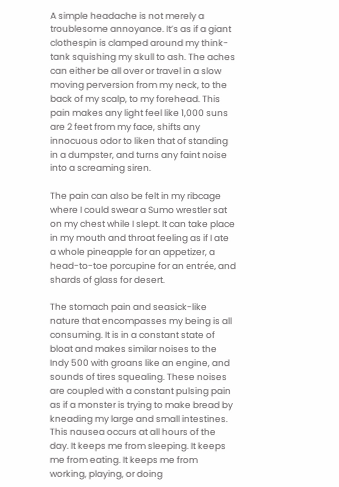A simple headache is not merely a troublesome annoyance. It’s as if a giant clothespin is clamped around my think-tank squishing my skull to ash. The aches can either be all over or travel in a slow moving perversion from my neck, to the back of my scalp, to my forehead. This pain makes any light feel like 1,000 suns are 2 feet from my face, shifts any innocuous odor to liken that of standing in a dumpster, and turns any faint noise into a screaming siren.

The pain can also be felt in my ribcage where I could swear a Sumo wrestler sat on my chest while I slept. It can take place in my mouth and throat feeling as if I ate a whole pineapple for an appetizer, a head-to-toe porcupine for an entrée, and shards of glass for desert.

The stomach pain and seasick-like nature that encompasses my being is all consuming. It is in a constant state of bloat and makes similar noises to the Indy 500 with groans like an engine, and sounds of tires squealing. These noises are coupled with a constant pulsing pain as if a monster is trying to make bread by kneading my large and small intestines. This nausea occurs at all hours of the day. It keeps me from sleeping. It keeps me from eating. It keeps me from working, playing, or doing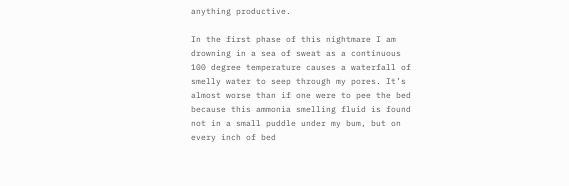anything productive.

In the first phase of this nightmare I am drowning in a sea of sweat as a continuous 100 degree temperature causes a waterfall of smelly water to seep through my pores. It’s almost worse than if one were to pee the bed because this ammonia smelling fluid is found not in a small puddle under my bum, but on every inch of bed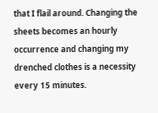that I flail around. Changing the sheets becomes an hourly occurrence and changing my drenched clothes is a necessity every 15 minutes.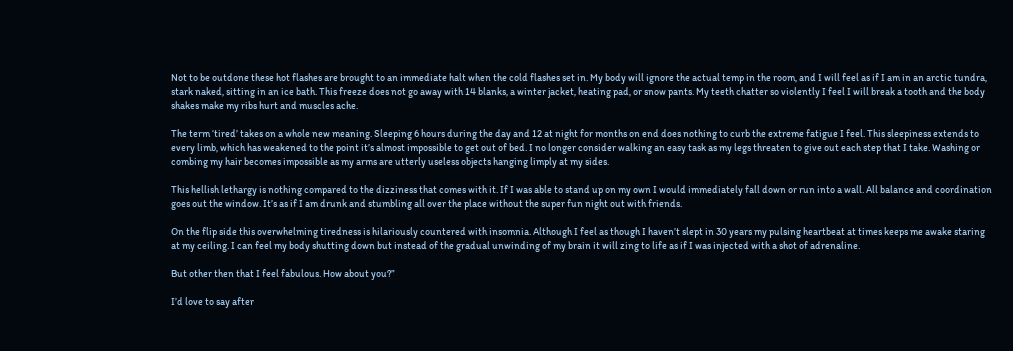Not to be outdone these hot flashes are brought to an immediate halt when the cold flashes set in. My body will ignore the actual temp in the room, and I will feel as if I am in an arctic tundra, stark naked, sitting in an ice bath. This freeze does not go away with 14 blanks, a winter jacket, heating pad, or snow pants. My teeth chatter so violently I feel I will break a tooth and the body shakes make my ribs hurt and muscles ache.

The term ‘tired’ takes on a whole new meaning. Sleeping 6 hours during the day and 12 at night for months on end does nothing to curb the extreme fatigue I feel. This sleepiness extends to every limb, which has weakened to the point it’s almost impossible to get out of bed. I no longer consider walking an easy task as my legs threaten to give out each step that I take. Washing or combing my hair becomes impossible as my arms are utterly useless objects hanging limply at my sides.

This hellish lethargy is nothing compared to the dizziness that comes with it. If I was able to stand up on my own I would immediately fall down or run into a wall. All balance and coordination goes out the window. It’s as if I am drunk and stumbling all over the place without the super fun night out with friends.

On the flip side this overwhelming tiredness is hilariously countered with insomnia. Although I feel as though I haven’t slept in 30 years my pulsing heartbeat at times keeps me awake staring at my ceiling. I can feel my body shutting down but instead of the gradual unwinding of my brain it will zing to life as if I was injected with a shot of adrenaline.

But other then that I feel fabulous. How about you?”

I’d love to say after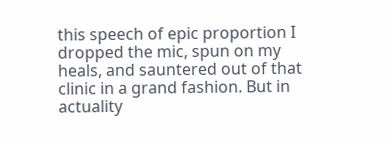this speech of epic proportion I dropped the mic, spun on my heals, and sauntered out of that clinic in a grand fashion. But in actuality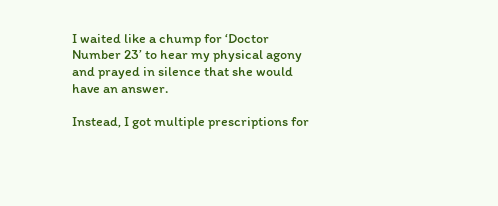I waited like a chump for ‘Doctor Number 23’ to hear my physical agony and prayed in silence that she would have an answer.

Instead, I got multiple prescriptions for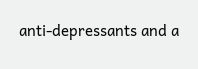anti-depressants and a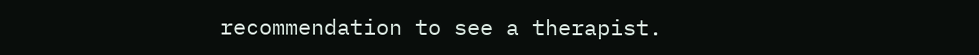recommendation to see a therapist.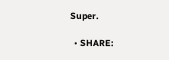Super.

  • SHARE: